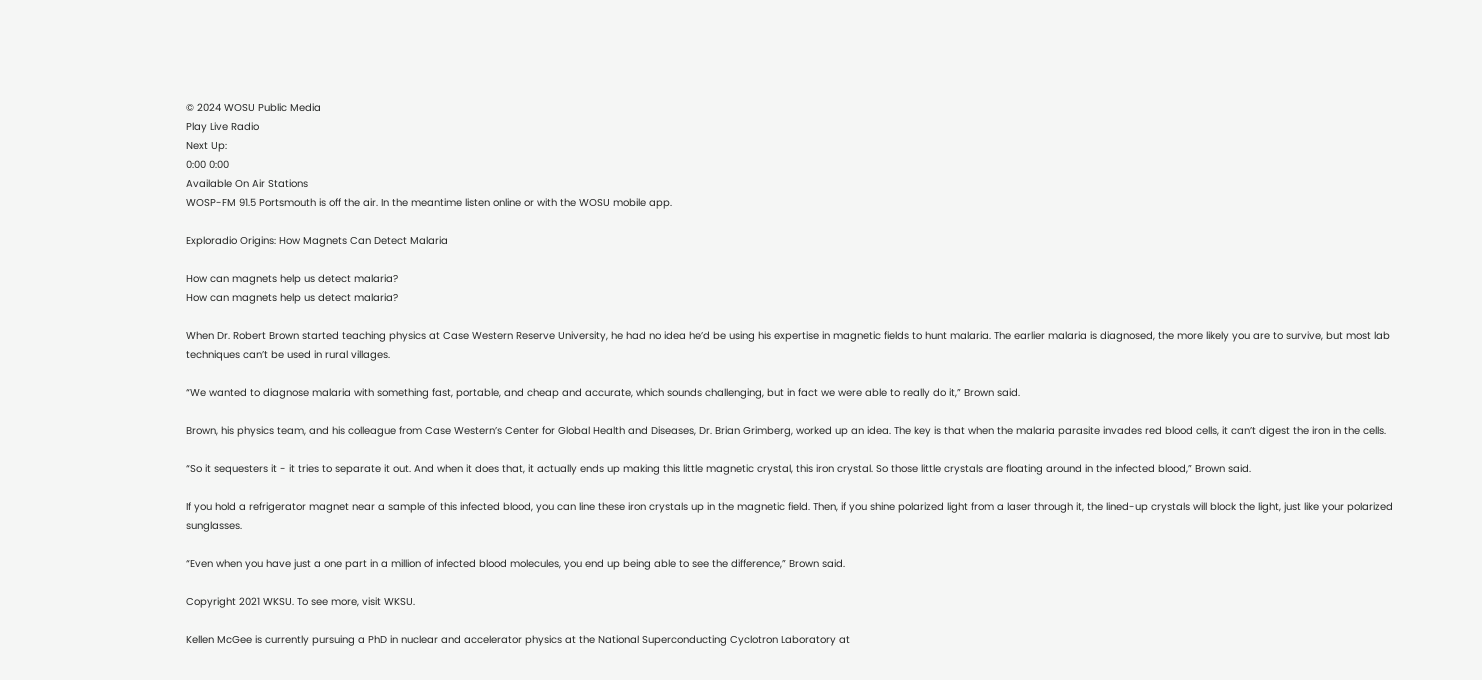© 2024 WOSU Public Media
Play Live Radio
Next Up:
0:00 0:00
Available On Air Stations
WOSP-FM 91.5 Portsmouth is off the air. In the meantime listen online or with the WOSU mobile app.

Exploradio Origins: How Magnets Can Detect Malaria

How can magnets help us detect malaria?
How can magnets help us detect malaria?

When Dr. Robert Brown started teaching physics at Case Western Reserve University, he had no idea he’d be using his expertise in magnetic fields to hunt malaria. The earlier malaria is diagnosed, the more likely you are to survive, but most lab techniques can’t be used in rural villages.

“We wanted to diagnose malaria with something fast, portable, and cheap and accurate, which sounds challenging, but in fact we were able to really do it,” Brown said.

Brown, his physics team, and his colleague from Case Western’s Center for Global Health and Diseases, Dr. Brian Grimberg, worked up an idea. The key is that when the malaria parasite invades red blood cells, it can’t digest the iron in the cells.

“So it sequesters it - it tries to separate it out. And when it does that, it actually ends up making this little magnetic crystal, this iron crystal. So those little crystals are floating around in the infected blood,” Brown said.

If you hold a refrigerator magnet near a sample of this infected blood, you can line these iron crystals up in the magnetic field. Then, if you shine polarized light from a laser through it, the lined-up crystals will block the light, just like your polarized sunglasses.

“Even when you have just a one part in a million of infected blood molecules, you end up being able to see the difference,” Brown said.

Copyright 2021 WKSU. To see more, visit WKSU.

Kellen McGee is currently pursuing a PhD in nuclear and accelerator physics at the National Superconducting Cyclotron Laboratory at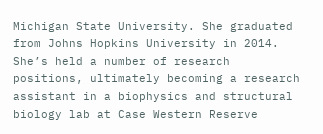Michigan State University. She graduated from Johns Hopkins University in 2014. She’s held a number of research positions, ultimately becoming a research assistant in a biophysics and structural biology lab at Case Western Reserve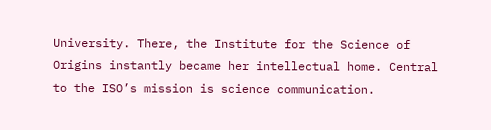University. There, the Institute for the Science of Origins instantly became her intellectual home. Central to the ISO’s mission is science communication.